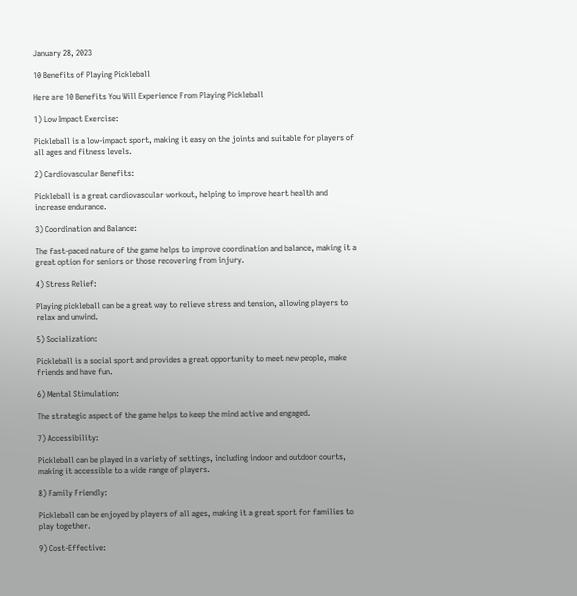January 28, 2023

10 Benefits of Playing Pickleball

Here are 10 Benefits You Will Experience From Playing Pickleball

1) Low Impact Exercise:

Pickleball is a low-impact sport, making it easy on the joints and suitable for players of all ages and fitness levels.

2) Cardiovascular Benefits:

Pickleball is a great cardiovascular workout, helping to improve heart health and increase endurance.

3) Coordination and Balance:

The fast-paced nature of the game helps to improve coordination and balance, making it a great option for seniors or those recovering from injury.

4) Stress Relief:

Playing pickleball can be a great way to relieve stress and tension, allowing players to relax and unwind.

5) Socialization:

Pickleball is a social sport and provides a great opportunity to meet new people, make friends and have fun.

6) Mental Stimulation:

The strategic aspect of the game helps to keep the mind active and engaged.

7) Accessibility:

Pickleball can be played in a variety of settings, including indoor and outdoor courts, making it accessible to a wide range of players.

8) Family Friendly:

Pickleball can be enjoyed by players of all ages, making it a great sport for families to play together.

9) Cost-Effective: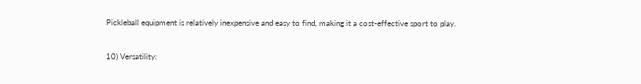Pickleball equipment is relatively inexpensive and easy to find, making it a cost-effective sport to play.

10) Versatility: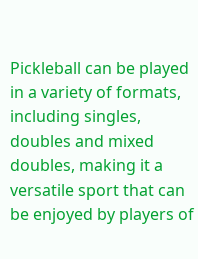Pickleball can be played in a variety of formats, including singles, doubles and mixed doubles, making it a versatile sport that can be enjoyed by players of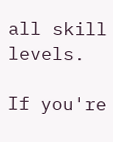all skill levels.

If you're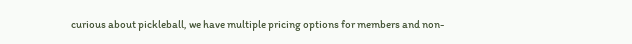curious about pickleball, we have multiple pricing options for members and non-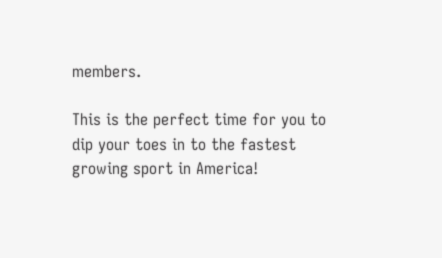members.

This is the perfect time for you to dip your toes in to the fastest growing sport in America!